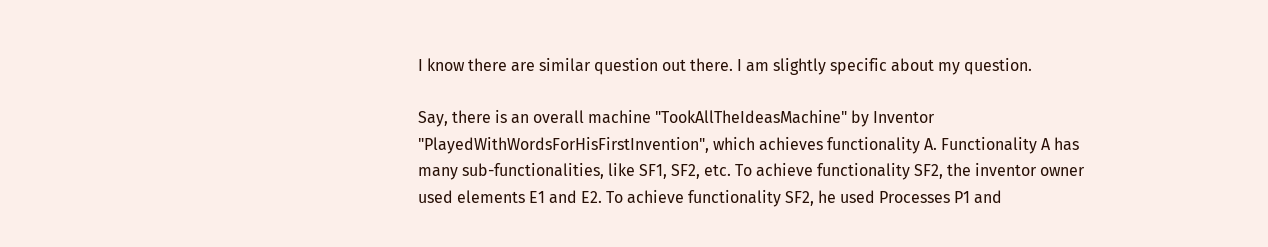I know there are similar question out there. I am slightly specific about my question.

Say, there is an overall machine "TookAllTheIdeasMachine" by Inventor "PlayedWithWordsForHisFirstInvention", which achieves functionality A. Functionality A has many sub-functionalities, like SF1, SF2, etc. To achieve functionality SF2, the inventor owner used elements E1 and E2. To achieve functionality SF2, he used Processes P1 and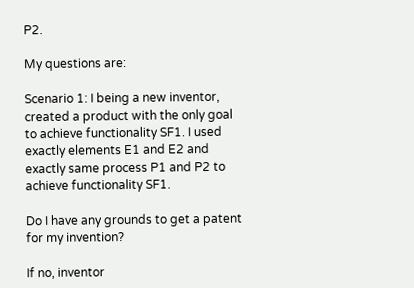P2.

My questions are:

Scenario 1: I being a new inventor, created a product with the only goal to achieve functionality SF1. I used exactly elements E1 and E2 and exactly same process P1 and P2 to achieve functionality SF1.

Do I have any grounds to get a patent for my invention?

If no, inventor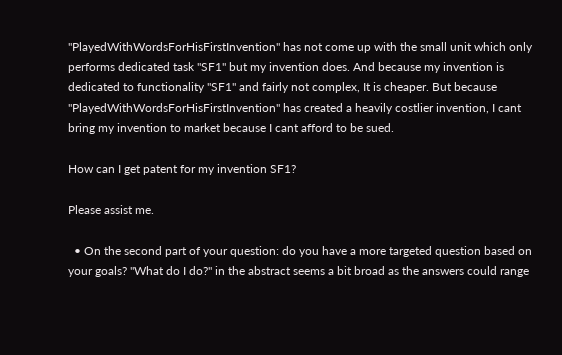"PlayedWithWordsForHisFirstInvention" has not come up with the small unit which only performs dedicated task "SF1" but my invention does. And because my invention is dedicated to functionality "SF1" and fairly not complex, It is cheaper. But because "PlayedWithWordsForHisFirstInvention" has created a heavily costlier invention, I cant bring my invention to market because I cant afford to be sued.

How can I get patent for my invention SF1?

Please assist me.

  • On the second part of your question: do you have a more targeted question based on your goals? "What do I do?" in the abstract seems a bit broad as the answers could range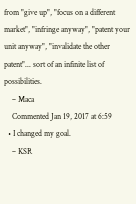from "give up", "focus on a different market", "infringe anyway", "patent your unit anyway", "invalidate the other patent"... sort of an infinite list of possibilities.
    – Maca
    Commented Jan 19, 2017 at 6:59
  • I changed my goal.
    – KSR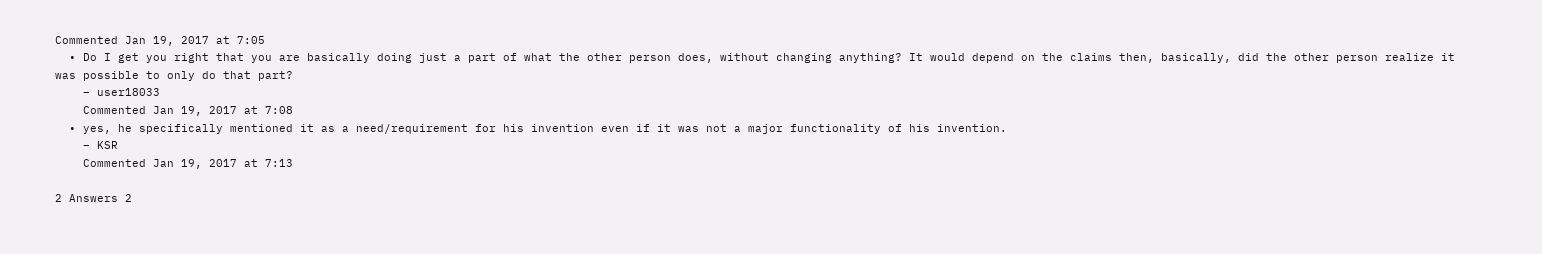Commented Jan 19, 2017 at 7:05
  • Do I get you right that you are basically doing just a part of what the other person does, without changing anything? It would depend on the claims then, basically, did the other person realize it was possible to only do that part?
    – user18033
    Commented Jan 19, 2017 at 7:08
  • yes, he specifically mentioned it as a need/requirement for his invention even if it was not a major functionality of his invention.
    – KSR
    Commented Jan 19, 2017 at 7:13

2 Answers 2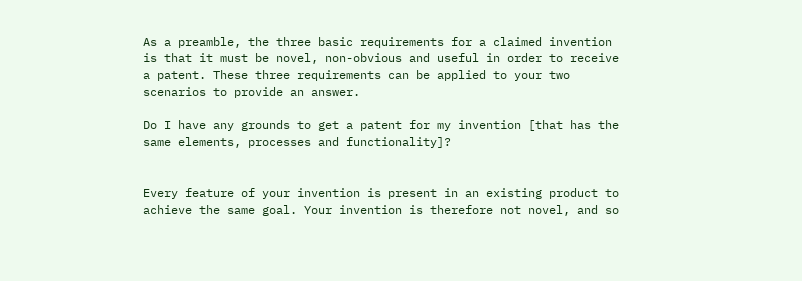As a preamble, the three basic requirements for a claimed invention is that it must be novel, non-obvious and useful in order to receive a patent. These three requirements can be applied to your two scenarios to provide an answer.

Do I have any grounds to get a patent for my invention [that has the same elements, processes and functionality]?


Every feature of your invention is present in an existing product to achieve the same goal. Your invention is therefore not novel, and so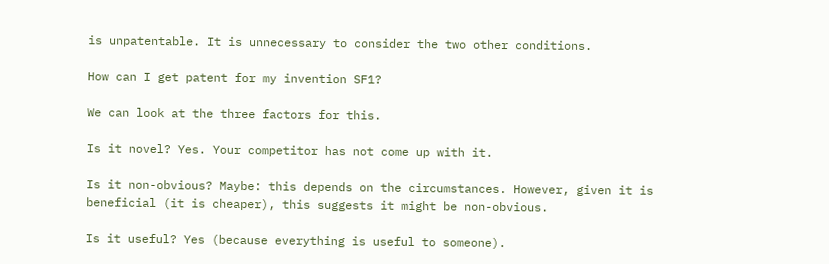is unpatentable. It is unnecessary to consider the two other conditions.

How can I get patent for my invention SF1?

We can look at the three factors for this.

Is it novel? Yes. Your competitor has not come up with it.

Is it non-obvious? Maybe: this depends on the circumstances. However, given it is beneficial (it is cheaper), this suggests it might be non-obvious.

Is it useful? Yes (because everything is useful to someone).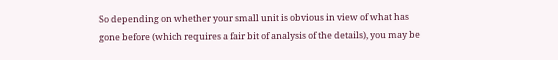So depending on whether your small unit is obvious in view of what has gone before (which requires a fair bit of analysis of the details), you may be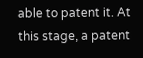able to patent it. At this stage, a patent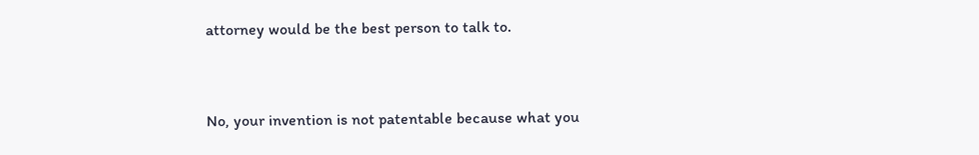attorney would be the best person to talk to.


No, your invention is not patentable because what you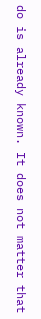do is already known. It does not matter that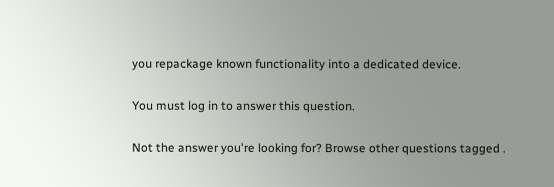you repackage known functionality into a dedicated device.

You must log in to answer this question.

Not the answer you're looking for? Browse other questions tagged .